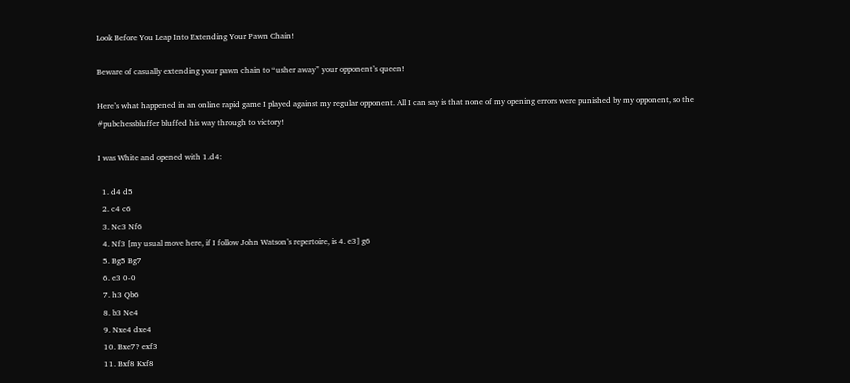Look Before You Leap Into Extending Your Pawn Chain!

Beware of casually extending your pawn chain to “usher away” your opponent’s queen!

Here’s what happened in an online rapid game I played against my regular opponent. All I can say is that none of my opening errors were punished by my opponent, so the #pubchessbluffer bluffed his way through to victory!

I was White and opened with 1.d4:

  1. d4 d5
  2. c4 c6
  3. Nc3 Nf6
  4. Nf3 [my usual move here, if I follow John Watson’s repertoire, is 4. e3] g6
  5. Bg5 Bg7
  6. e3 0-0
  7. h3 Qb6
  8. b3 Ne4
  9. Nxe4 dxe4
  10. Bxe7? exf3
  11. Bxf8 Kxf8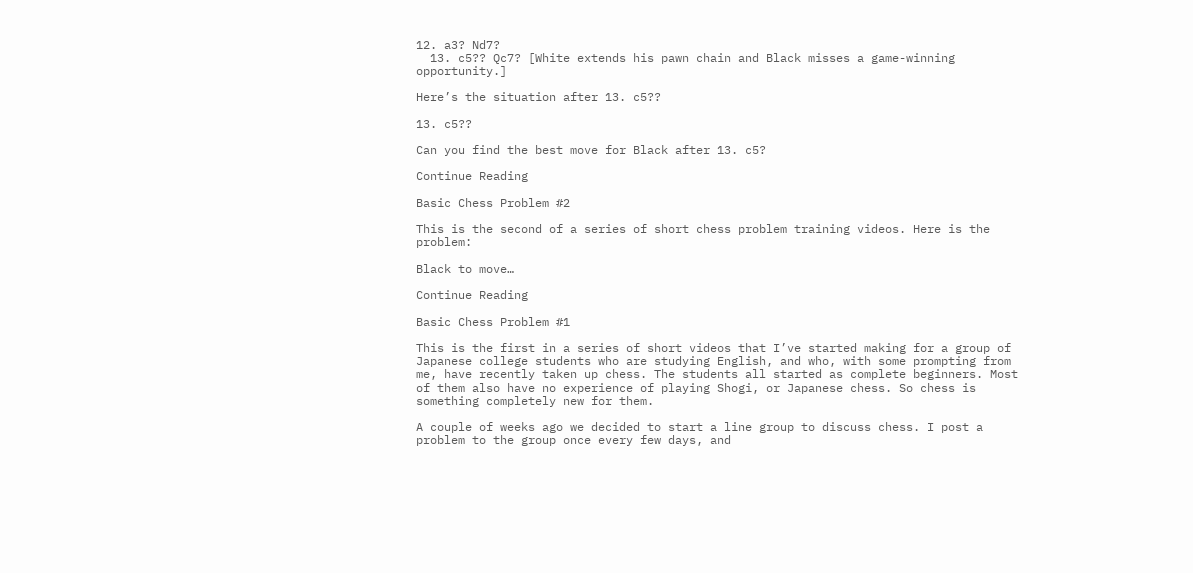12. a3? Nd7?
  13. c5?? Qc7? [White extends his pawn chain and Black misses a game-winning opportunity.]

Here’s the situation after 13. c5??

13. c5??

Can you find the best move for Black after 13. c5?

Continue Reading

Basic Chess Problem #2

This is the second of a series of short chess problem training videos. Here is the problem:

Black to move…

Continue Reading

Basic Chess Problem #1

This is the first in a series of short videos that I’ve started making for a group of Japanese college students who are studying English, and who, with some prompting from me, have recently taken up chess. The students all started as complete beginners. Most of them also have no experience of playing Shogi, or Japanese chess. So chess is something completely new for them.

A couple of weeks ago we decided to start a line group to discuss chess. I post a problem to the group once every few days, and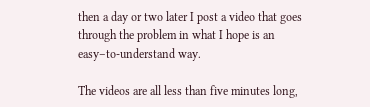then a day or two later I post a video that goes through the problem in what I hope is an easy–to-understand way.

The videos are all less than five minutes long,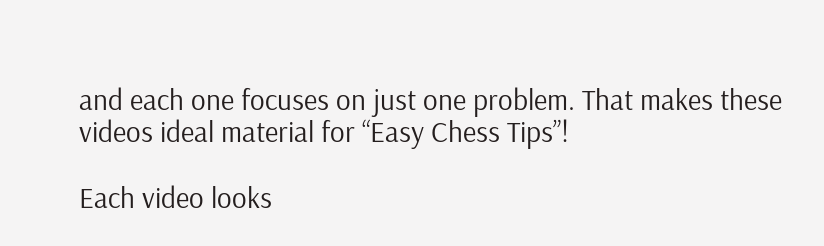and each one focuses on just one problem. That makes these videos ideal material for “Easy Chess Tips”!

Each video looks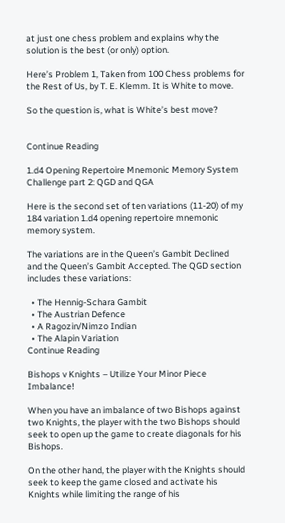at just one chess problem and explains why the solution is the best (or only) option.

Here’s Problem 1, Taken from 100 Chess problems for the Rest of Us, by T. E. Klemm. It is White to move.

So the question is, what is White’s best move?


Continue Reading

1.d4 Opening Repertoire Mnemonic Memory System Challenge part 2: QGD and QGA

Here is the second set of ten variations (11-20) of my 184 variation 1.d4 opening repertoire mnemonic memory system.

The variations are in the Queen’s Gambit Declined and the Queen’s Gambit Accepted. The QGD section includes these variations:

  • The Hennig-Schara Gambit
  • The Austrian Defence
  • A Ragozin/Nimzo Indian
  • The Alapin Variation
Continue Reading

Bishops v Knights – Utilize Your Minor Piece Imbalance!

When you have an imbalance of two Bishops against two Knights, the player with the two Bishops should seek to open up the game to create diagonals for his Bishops.

On the other hand, the player with the Knights should seek to keep the game closed and activate his Knights while limiting the range of his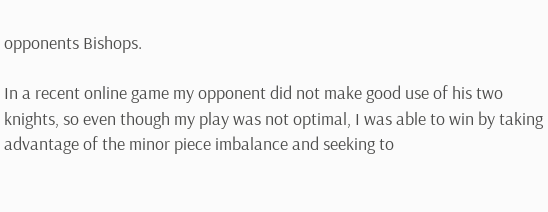opponents Bishops.

In a recent online game my opponent did not make good use of his two knights, so even though my play was not optimal, I was able to win by taking advantage of the minor piece imbalance and seeking to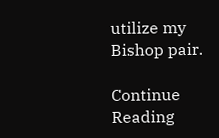utilize my Bishop pair.

Continue Reading